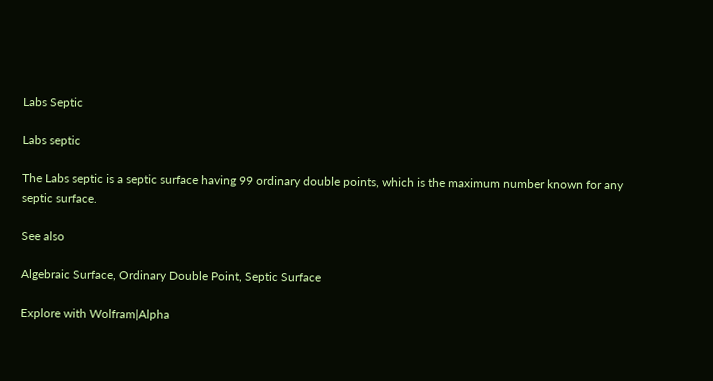Labs Septic

Labs septic

The Labs septic is a septic surface having 99 ordinary double points, which is the maximum number known for any septic surface.

See also

Algebraic Surface, Ordinary Double Point, Septic Surface

Explore with Wolfram|Alpha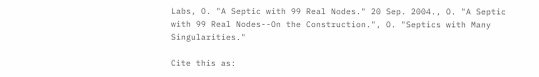Labs, O. "A Septic with 99 Real Nodes." 20 Sep. 2004., O. "A Septic with 99 Real Nodes--On the Construction.", O. "Septics with Many Singularities."

Cite this as: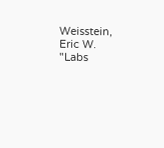Weisstein, Eric W. "Labs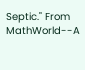Septic." From MathWorld--A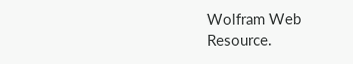Wolfram Web Resource.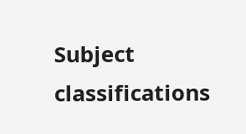Subject classifications